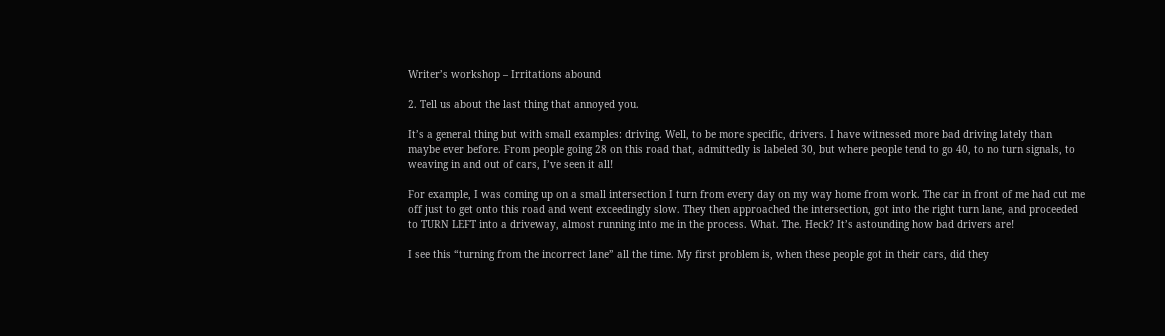Writer’s workshop – Irritations abound

2. Tell us about the last thing that annoyed you.

It’s a general thing but with small examples: driving. Well, to be more specific, drivers. I have witnessed more bad driving lately than maybe ever before. From people going 28 on this road that, admittedly is labeled 30, but where people tend to go 40, to no turn signals, to weaving in and out of cars, I’ve seen it all!

For example, I was coming up on a small intersection I turn from every day on my way home from work. The car in front of me had cut me off just to get onto this road and went exceedingly slow. They then approached the intersection, got into the right turn lane, and proceeded to TURN LEFT into a driveway, almost running into me in the process. What. The. Heck? It’s astounding how bad drivers are!

I see this “turning from the incorrect lane” all the time. My first problem is, when these people got in their cars, did they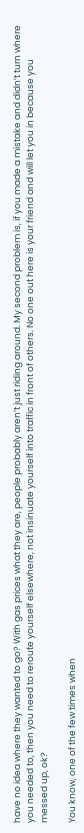have no idea where they wanted to go? With gas prices what they are, people probably aren’t just riding around. My second problem is, if you made a mistake and didn’t turn where you needed to, then you need to reroute yourself elsewhere, not insinuate yourself into traffic in front of others. No one out here is your friend and will let you in because you messed up, ok?

You know, one of the few times when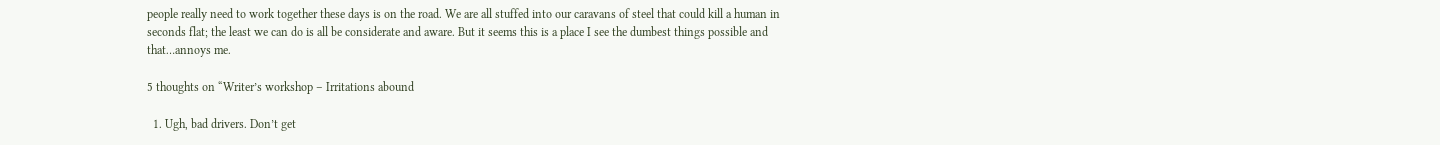people really need to work together these days is on the road. We are all stuffed into our caravans of steel that could kill a human in seconds flat; the least we can do is all be considerate and aware. But it seems this is a place I see the dumbest things possible and that…annoys me.

5 thoughts on “Writer’s workshop – Irritations abound

  1. Ugh, bad drivers. Don’t get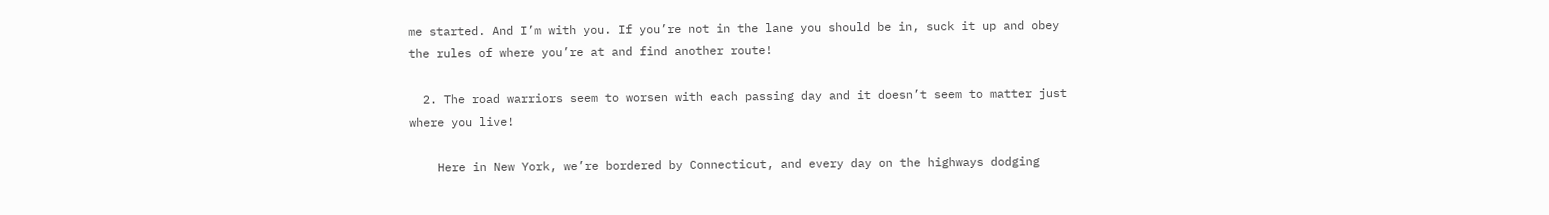me started. And I’m with you. If you’re not in the lane you should be in, suck it up and obey the rules of where you’re at and find another route!

  2. The road warriors seem to worsen with each passing day and it doesn’t seem to matter just where you live!

    Here in New York, we’re bordered by Connecticut, and every day on the highways dodging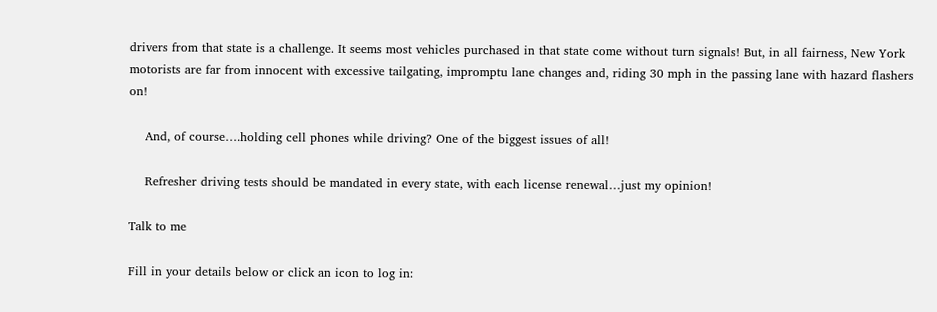drivers from that state is a challenge. It seems most vehicles purchased in that state come without turn signals! But, in all fairness, New York motorists are far from innocent with excessive tailgating, impromptu lane changes and, riding 30 mph in the passing lane with hazard flashers on!

    And, of course….holding cell phones while driving? One of the biggest issues of all!

    Refresher driving tests should be mandated in every state, with each license renewal…just my opinion!

Talk to me

Fill in your details below or click an icon to log in: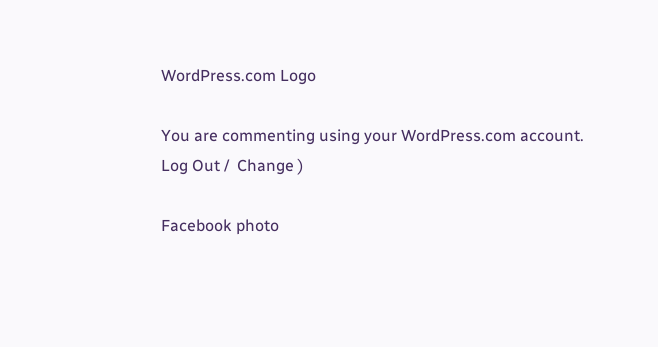WordPress.com Logo

You are commenting using your WordPress.com account. Log Out /  Change )

Facebook photo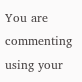You are commenting using your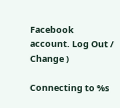Facebook account. Log Out /  Change )

Connecting to %s